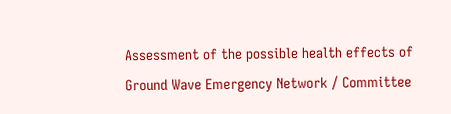Assessment of the possible health effects of Ground Wave Emergency Network / Committee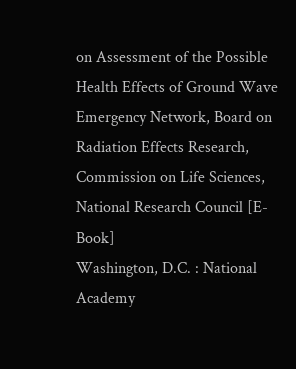on Assessment of the Possible Health Effects of Ground Wave Emergency Network, Board on Radiation Effects Research, Commission on Life Sciences, National Research Council [E-Book]
Washington, D.C. : National Academy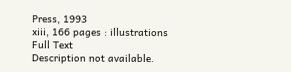Press, 1993
xiii, 166 pages : illustrations
Full Text
Description not available.